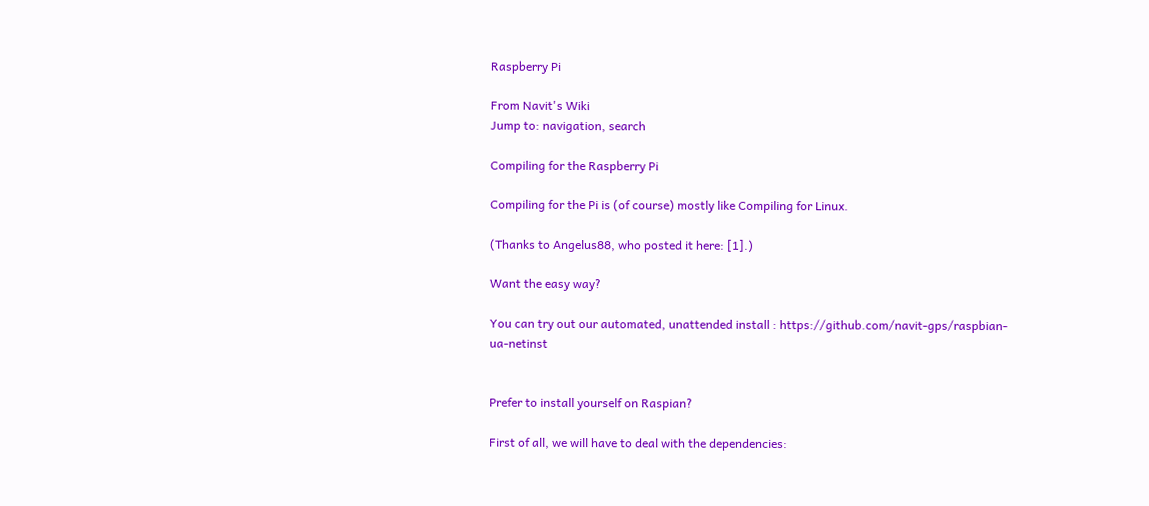Raspberry Pi

From Navit's Wiki
Jump to: navigation, search

Compiling for the Raspberry Pi

Compiling for the Pi is (of course) mostly like Compiling for Linux.

(Thanks to Angelus88, who posted it here: [1].)

Want the easy way?

You can try out our automated, unattended install : https://github.com/navit-gps/raspbian-ua-netinst


Prefer to install yourself on Raspian?

First of all, we will have to deal with the dependencies: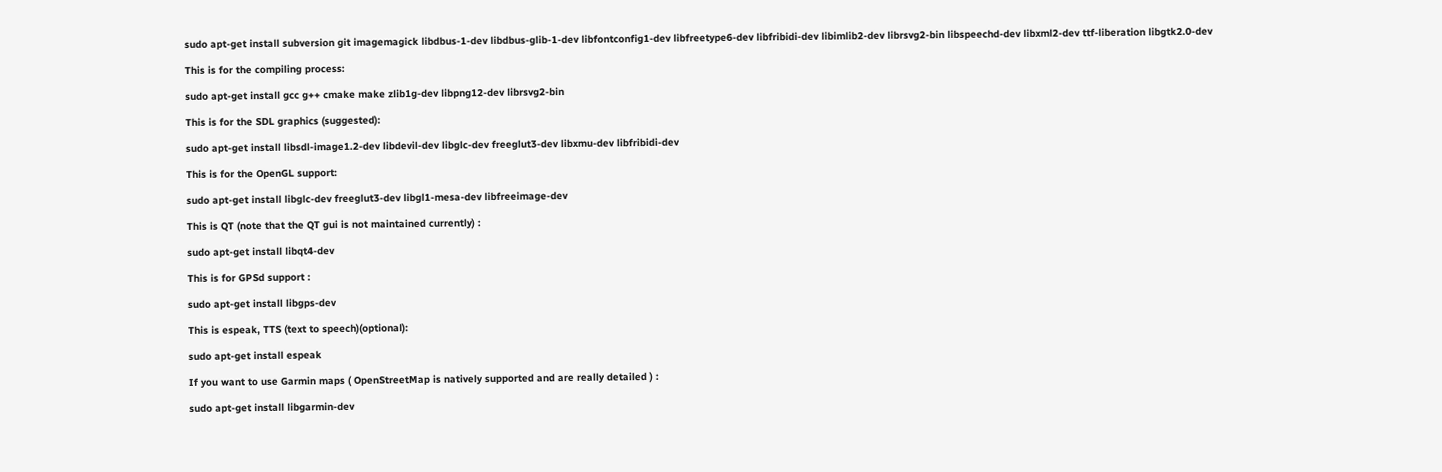sudo apt-get install subversion git imagemagick libdbus-1-dev libdbus-glib-1-dev libfontconfig1-dev libfreetype6-dev libfribidi-dev libimlib2-dev librsvg2-bin libspeechd-dev libxml2-dev ttf-liberation libgtk2.0-dev

This is for the compiling process:

sudo apt-get install gcc g++ cmake make zlib1g-dev libpng12-dev librsvg2-bin

This is for the SDL graphics (suggested):

sudo apt-get install libsdl-image1.2-dev libdevil-dev libglc-dev freeglut3-dev libxmu-dev libfribidi-dev

This is for the OpenGL support:

sudo apt-get install libglc-dev freeglut3-dev libgl1-mesa-dev libfreeimage-dev

This is QT (note that the QT gui is not maintained currently) :

sudo apt-get install libqt4-dev

This is for GPSd support :

sudo apt-get install libgps-dev

This is espeak, TTS (text to speech)(optional):

sudo apt-get install espeak

If you want to use Garmin maps ( OpenStreetMap is natively supported and are really detailed ) :

sudo apt-get install libgarmin-dev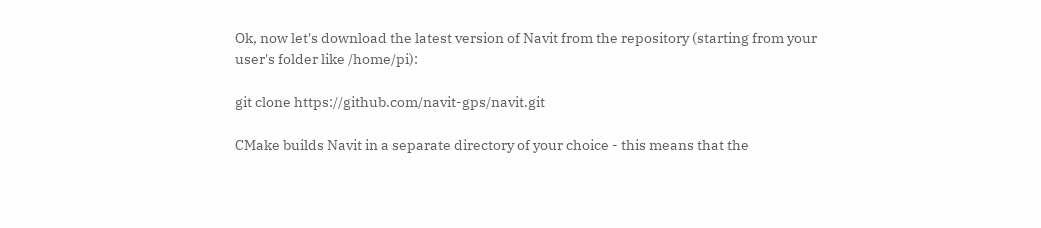Ok, now let's download the latest version of Navit from the repository (starting from your user's folder like /home/pi):

git clone https://github.com/navit-gps/navit.git

CMake builds Navit in a separate directory of your choice - this means that the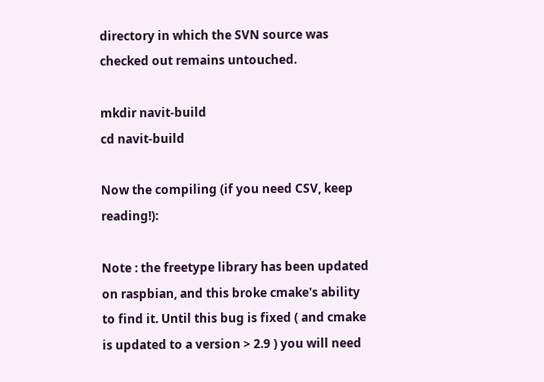directory in which the SVN source was checked out remains untouched.

mkdir navit-build
cd navit-build

Now the compiling (if you need CSV, keep reading!):

Note : the freetype library has been updated on raspbian, and this broke cmake's ability to find it. Until this bug is fixed ( and cmake is updated to a version > 2.9 ) you will need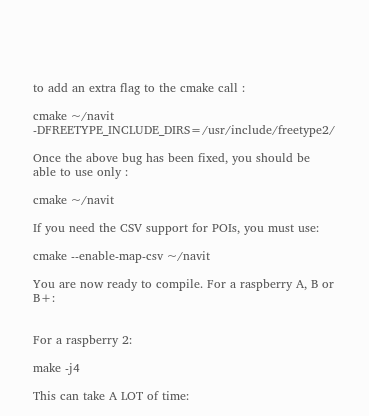to add an extra flag to the cmake call :

cmake ~/navit -DFREETYPE_INCLUDE_DIRS=/usr/include/freetype2/

Once the above bug has been fixed, you should be able to use only :

cmake ~/navit

If you need the CSV support for POIs, you must use:

cmake --enable-map-csv ~/navit

You are now ready to compile. For a raspberry A, B or B+:


For a raspberry 2:

make -j4

This can take A LOT of time: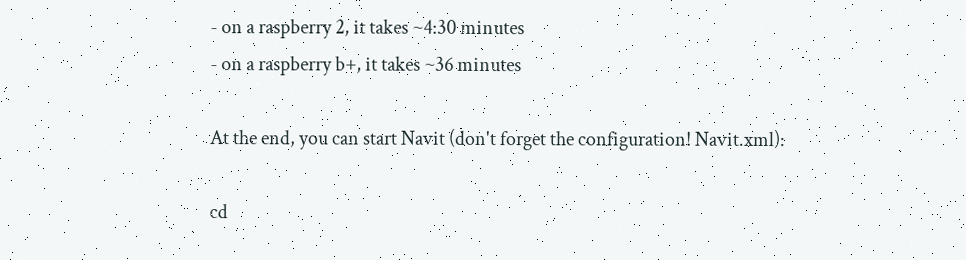- on a raspberry 2, it takes ~4:30 minutes
- on a raspberry b+, it takes ~36 minutes

At the end, you can start Navit (don't forget the configuration! Navit.xml):

cd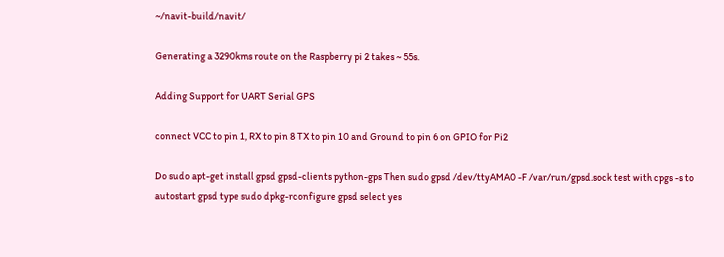~/navit-build/navit/

Generating a 3290kms route on the Raspberry pi 2 takes ~ 55s.

Adding Support for UART Serial GPS

connect VCC to pin 1, RX to pin 8 TX to pin 10 and Ground to pin 6 on GPIO for Pi2

Do sudo apt-get install gpsd gpsd-clients python-gps Then sudo gpsd /dev/ttyAMA0 -F /var/run/gpsd.sock test with cpgs -s to autostart gpsd type sudo dpkg-rconfigure gpsd select yes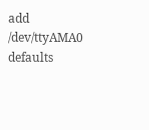add /dev/ttyAMA0 defaults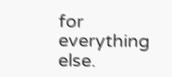for everything else.